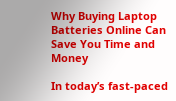Why Buying Laptop Batteries Online Can Save You Time and Money

In today’s fast-paced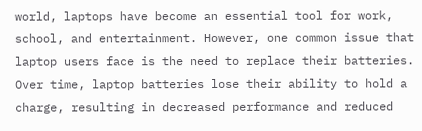world, laptops have become an essential tool for work, school, and entertainment. However, one common issue that laptop users face is the need to replace their batteries. Over time, laptop batteries lose their ability to hold a charge, resulting in decreased performance and reduced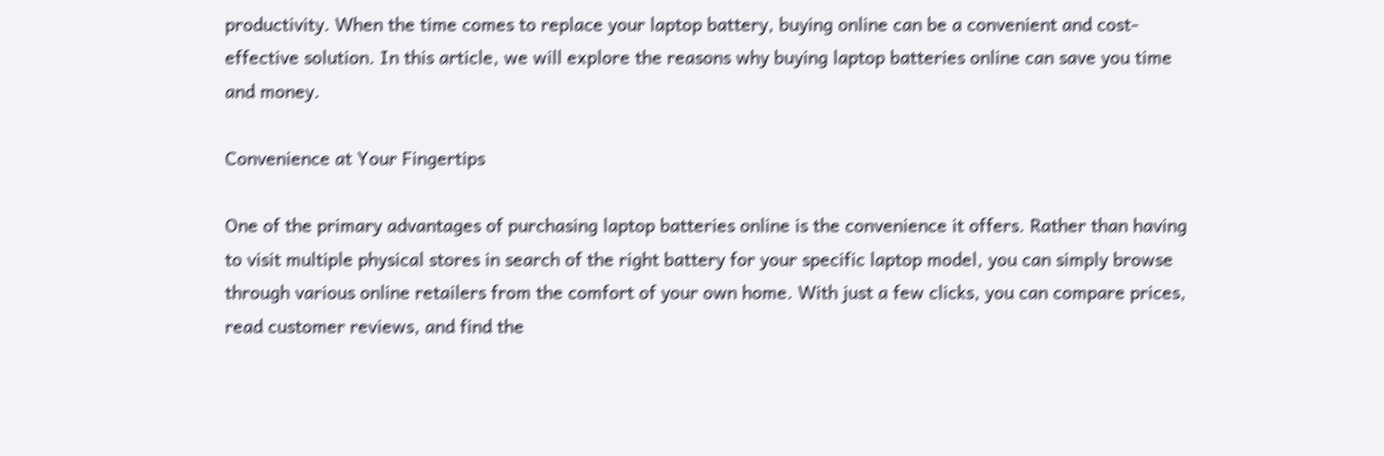productivity. When the time comes to replace your laptop battery, buying online can be a convenient and cost-effective solution. In this article, we will explore the reasons why buying laptop batteries online can save you time and money.

Convenience at Your Fingertips

One of the primary advantages of purchasing laptop batteries online is the convenience it offers. Rather than having to visit multiple physical stores in search of the right battery for your specific laptop model, you can simply browse through various online retailers from the comfort of your own home. With just a few clicks, you can compare prices, read customer reviews, and find the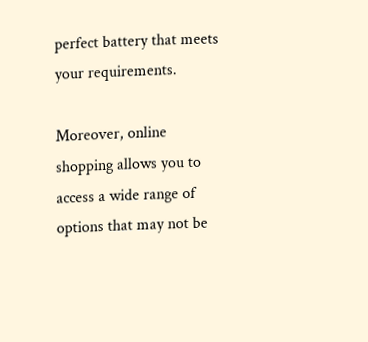perfect battery that meets your requirements.

Moreover, online shopping allows you to access a wide range of options that may not be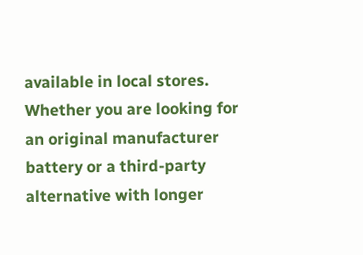available in local stores. Whether you are looking for an original manufacturer battery or a third-party alternative with longer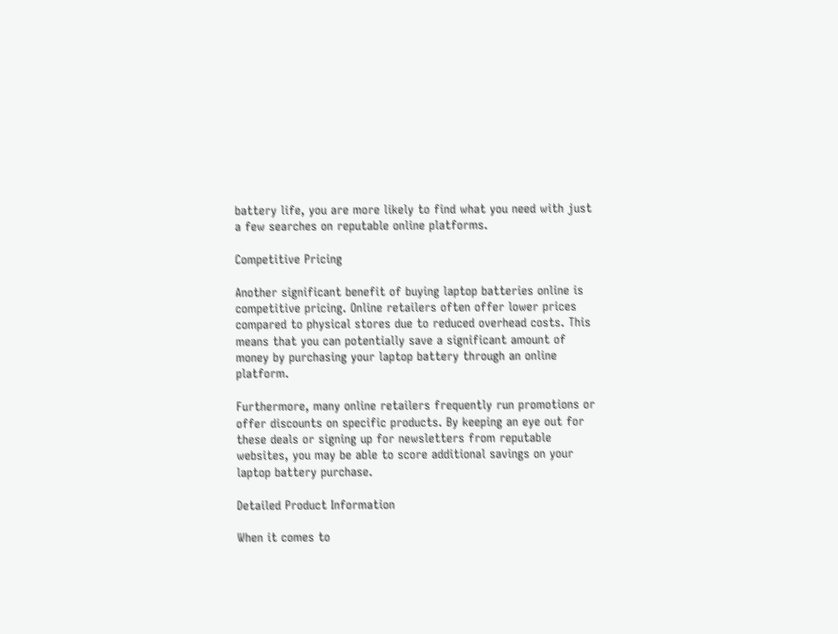battery life, you are more likely to find what you need with just a few searches on reputable online platforms.

Competitive Pricing

Another significant benefit of buying laptop batteries online is competitive pricing. Online retailers often offer lower prices compared to physical stores due to reduced overhead costs. This means that you can potentially save a significant amount of money by purchasing your laptop battery through an online platform.

Furthermore, many online retailers frequently run promotions or offer discounts on specific products. By keeping an eye out for these deals or signing up for newsletters from reputable websites, you may be able to score additional savings on your laptop battery purchase.

Detailed Product Information

When it comes to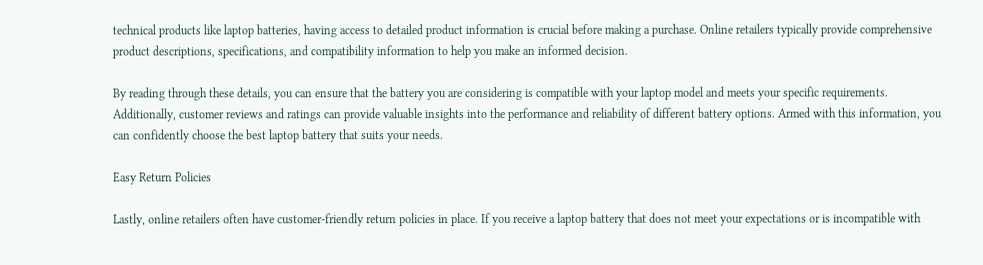technical products like laptop batteries, having access to detailed product information is crucial before making a purchase. Online retailers typically provide comprehensive product descriptions, specifications, and compatibility information to help you make an informed decision.

By reading through these details, you can ensure that the battery you are considering is compatible with your laptop model and meets your specific requirements. Additionally, customer reviews and ratings can provide valuable insights into the performance and reliability of different battery options. Armed with this information, you can confidently choose the best laptop battery that suits your needs.

Easy Return Policies

Lastly, online retailers often have customer-friendly return policies in place. If you receive a laptop battery that does not meet your expectations or is incompatible with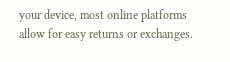your device, most online platforms allow for easy returns or exchanges.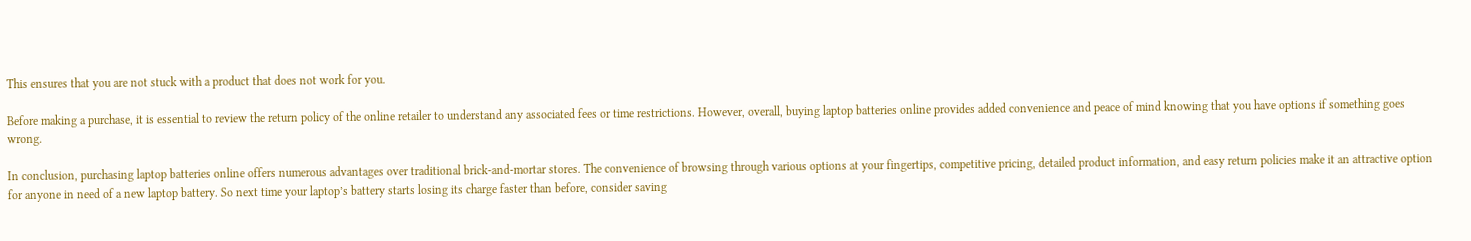This ensures that you are not stuck with a product that does not work for you.

Before making a purchase, it is essential to review the return policy of the online retailer to understand any associated fees or time restrictions. However, overall, buying laptop batteries online provides added convenience and peace of mind knowing that you have options if something goes wrong.

In conclusion, purchasing laptop batteries online offers numerous advantages over traditional brick-and-mortar stores. The convenience of browsing through various options at your fingertips, competitive pricing, detailed product information, and easy return policies make it an attractive option for anyone in need of a new laptop battery. So next time your laptop’s battery starts losing its charge faster than before, consider saving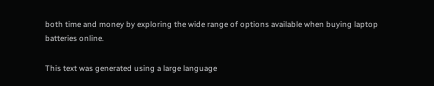both time and money by exploring the wide range of options available when buying laptop batteries online.

This text was generated using a large language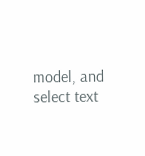model, and select text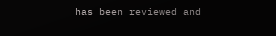has been reviewed and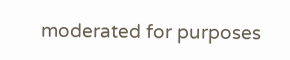moderated for purposes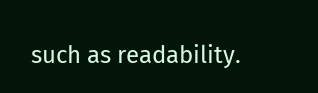such as readability.